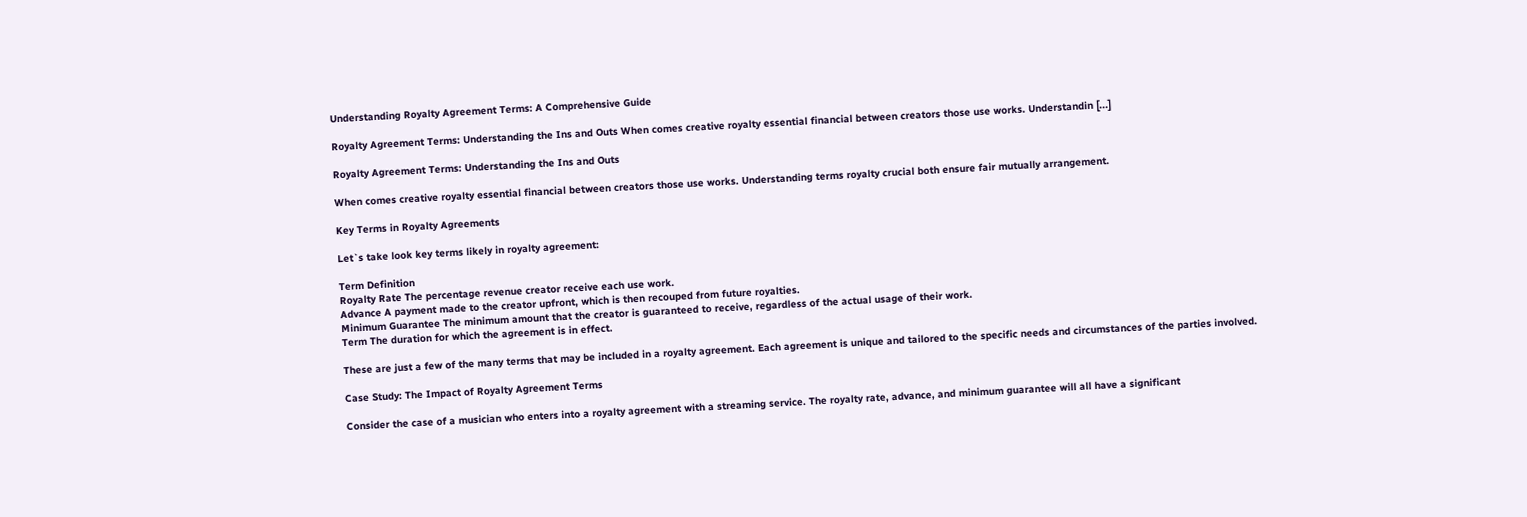Understanding Royalty Agreement Terms: A Comprehensive Guide

Royalty Agreement Terms: Understanding the Ins and Outs When comes creative royalty essential financial between creators those use works. Understandin [...]

Royalty Agreement Terms: Understanding the Ins and Outs

When comes creative royalty essential financial between creators those use works. Understanding terms royalty crucial both ensure fair mutually arrangement.

Key Terms in Royalty Agreements

Let`s take look key terms likely in royalty agreement:

Term Definition
Royalty Rate The percentage revenue creator receive each use work.
Advance A payment made to the creator upfront, which is then recouped from future royalties.
Minimum Guarantee The minimum amount that the creator is guaranteed to receive, regardless of the actual usage of their work.
Term The duration for which the agreement is in effect.

These are just a few of the many terms that may be included in a royalty agreement. Each agreement is unique and tailored to the specific needs and circumstances of the parties involved.

Case Study: The Impact of Royalty Agreement Terms

Consider the case of a musician who enters into a royalty agreement with a streaming service. The royalty rate, advance, and minimum guarantee will all have a significant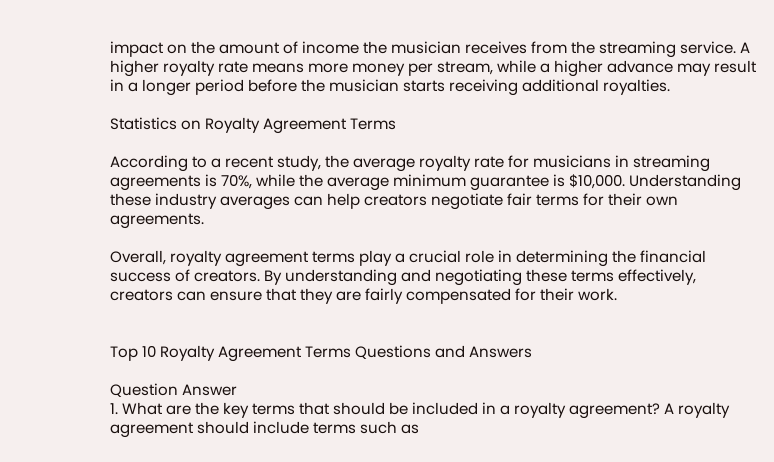impact on the amount of income the musician receives from the streaming service. A higher royalty rate means more money per stream, while a higher advance may result in a longer period before the musician starts receiving additional royalties.

Statistics on Royalty Agreement Terms

According to a recent study, the average royalty rate for musicians in streaming agreements is 70%, while the average minimum guarantee is $10,000. Understanding these industry averages can help creators negotiate fair terms for their own agreements.

Overall, royalty agreement terms play a crucial role in determining the financial success of creators. By understanding and negotiating these terms effectively, creators can ensure that they are fairly compensated for their work.


Top 10 Royalty Agreement Terms Questions and Answers

Question Answer
1. What are the key terms that should be included in a royalty agreement? A royalty agreement should include terms such as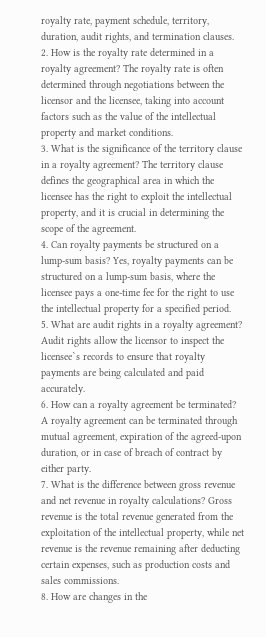royalty rate, payment schedule, territory, duration, audit rights, and termination clauses.
2. How is the royalty rate determined in a royalty agreement? The royalty rate is often determined through negotiations between the licensor and the licensee, taking into account factors such as the value of the intellectual property and market conditions.
3. What is the significance of the territory clause in a royalty agreement? The territory clause defines the geographical area in which the licensee has the right to exploit the intellectual property, and it is crucial in determining the scope of the agreement.
4. Can royalty payments be structured on a lump-sum basis? Yes, royalty payments can be structured on a lump-sum basis, where the licensee pays a one-time fee for the right to use the intellectual property for a specified period.
5. What are audit rights in a royalty agreement? Audit rights allow the licensor to inspect the licensee`s records to ensure that royalty payments are being calculated and paid accurately.
6. How can a royalty agreement be terminated? A royalty agreement can be terminated through mutual agreement, expiration of the agreed-upon duration, or in case of breach of contract by either party.
7. What is the difference between gross revenue and net revenue in royalty calculations? Gross revenue is the total revenue generated from the exploitation of the intellectual property, while net revenue is the revenue remaining after deducting certain expenses, such as production costs and sales commissions.
8. How are changes in the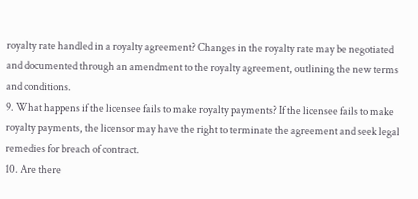royalty rate handled in a royalty agreement? Changes in the royalty rate may be negotiated and documented through an amendment to the royalty agreement, outlining the new terms and conditions.
9. What happens if the licensee fails to make royalty payments? If the licensee fails to make royalty payments, the licensor may have the right to terminate the agreement and seek legal remedies for breach of contract.
10. Are there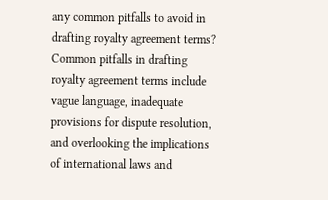any common pitfalls to avoid in drafting royalty agreement terms? Common pitfalls in drafting royalty agreement terms include vague language, inadequate provisions for dispute resolution, and overlooking the implications of international laws and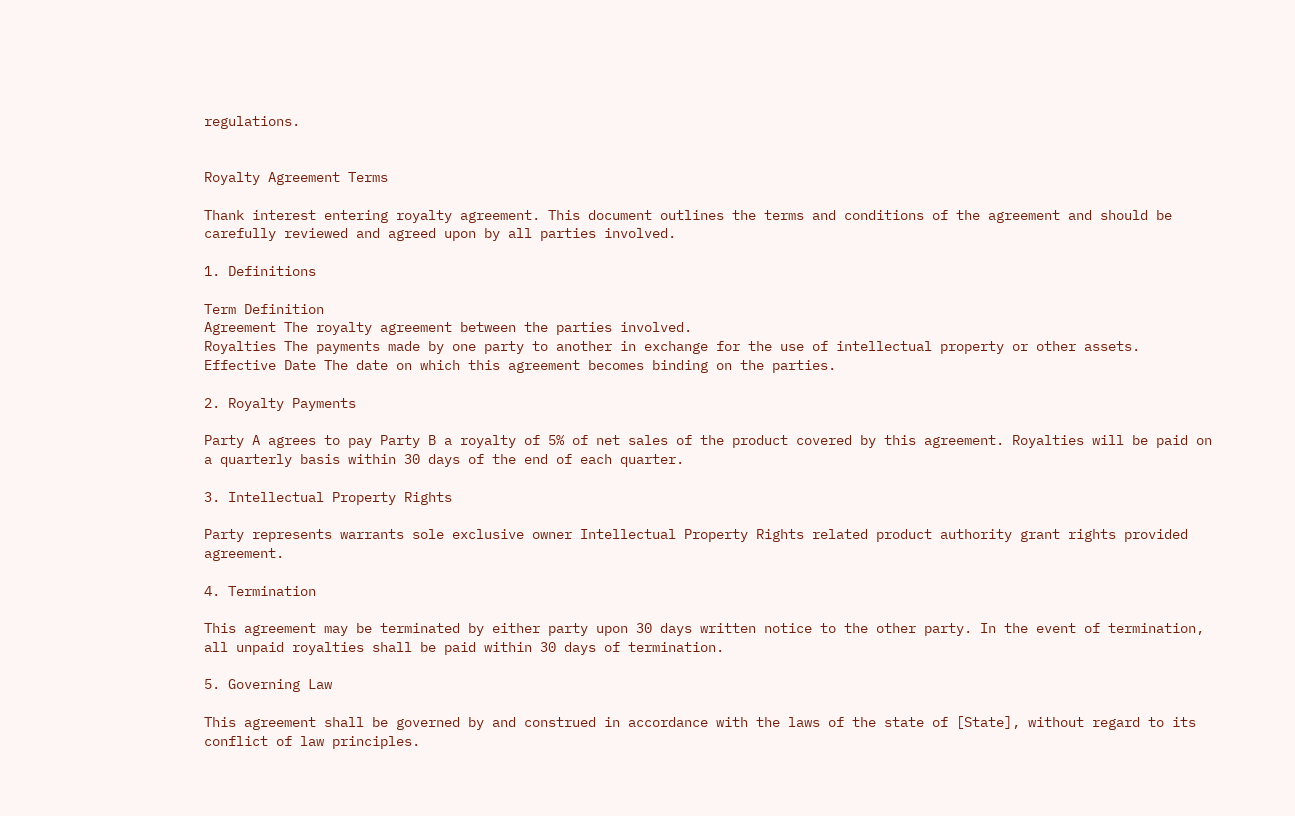regulations.


Royalty Agreement Terms

Thank interest entering royalty agreement. This document outlines the terms and conditions of the agreement and should be carefully reviewed and agreed upon by all parties involved.

1. Definitions

Term Definition
Agreement The royalty agreement between the parties involved.
Royalties The payments made by one party to another in exchange for the use of intellectual property or other assets.
Effective Date The date on which this agreement becomes binding on the parties.

2. Royalty Payments

Party A agrees to pay Party B a royalty of 5% of net sales of the product covered by this agreement. Royalties will be paid on a quarterly basis within 30 days of the end of each quarter.

3. Intellectual Property Rights

Party represents warrants sole exclusive owner Intellectual Property Rights related product authority grant rights provided agreement.

4. Termination

This agreement may be terminated by either party upon 30 days written notice to the other party. In the event of termination, all unpaid royalties shall be paid within 30 days of termination.

5. Governing Law

This agreement shall be governed by and construed in accordance with the laws of the state of [State], without regard to its conflict of law principles.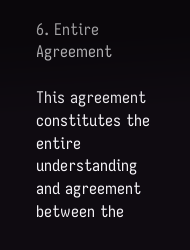6. Entire Agreement

This agreement constitutes the entire understanding and agreement between the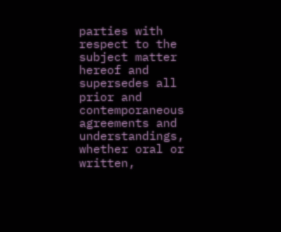parties with respect to the subject matter hereof and supersedes all prior and contemporaneous agreements and understandings, whether oral or written,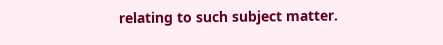relating to such subject matter.